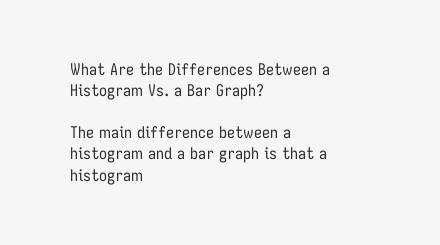What Are the Differences Between a Histogram Vs. a Bar Graph?

The main difference between a histogram and a bar graph is that a histogram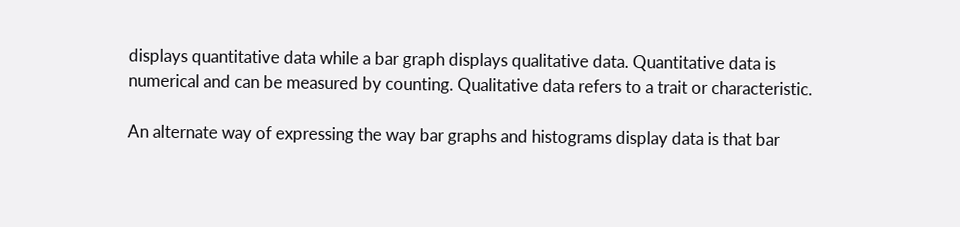displays quantitative data while a bar graph displays qualitative data. Quantitative data is numerical and can be measured by counting. Qualitative data refers to a trait or characteristic.

An alternate way of expressing the way bar graphs and histograms display data is that bar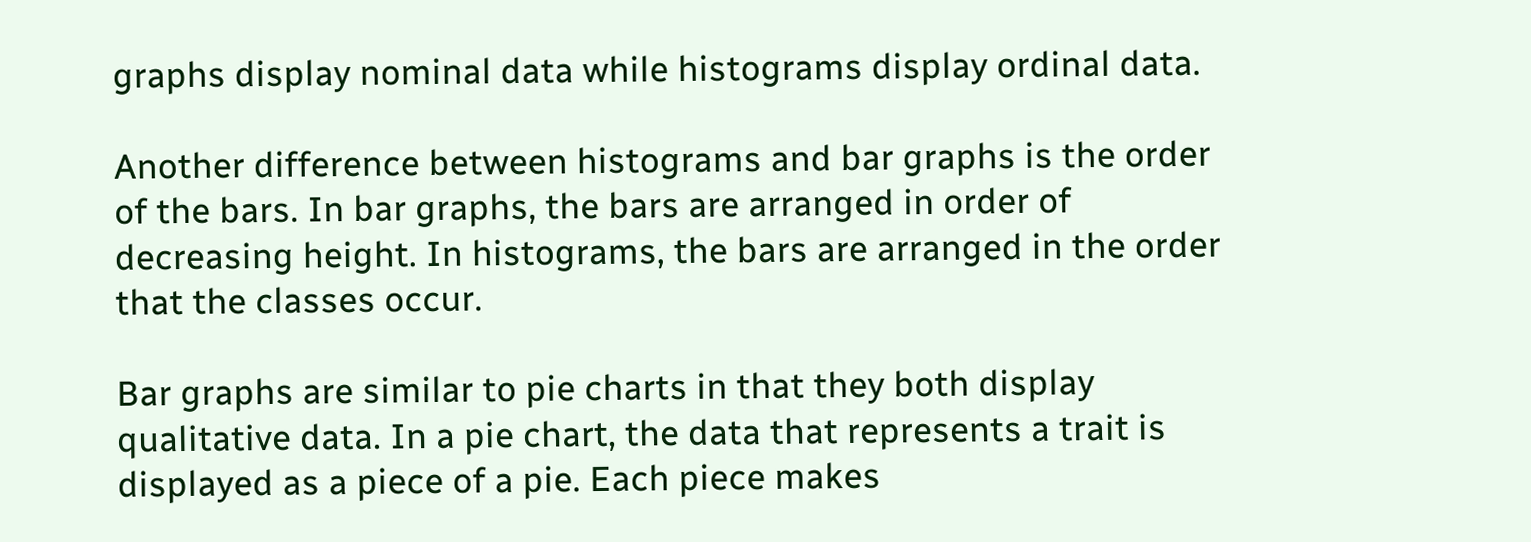graphs display nominal data while histograms display ordinal data.

Another difference between histograms and bar graphs is the order of the bars. In bar graphs, the bars are arranged in order of decreasing height. In histograms, the bars are arranged in the order that the classes occur.

Bar graphs are similar to pie charts in that they both display qualitative data. In a pie chart, the data that represents a trait is displayed as a piece of a pie. Each piece makes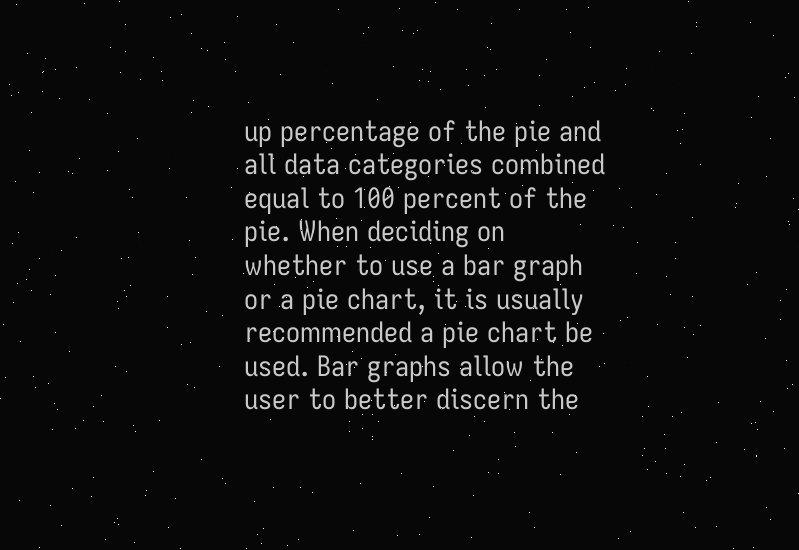up percentage of the pie and all data categories combined equal to 100 percent of the pie. When deciding on whether to use a bar graph or a pie chart, it is usually recommended a pie chart be used. Bar graphs allow the user to better discern the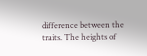difference between the traits. The heights of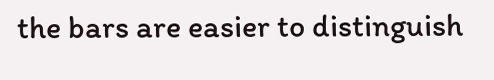the bars are easier to distinguish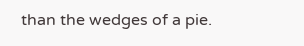than the wedges of a pie.